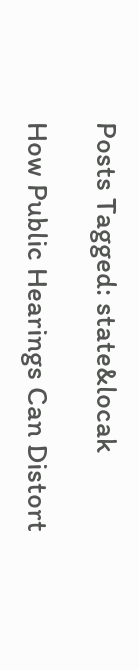Posts Tagged: state&locak

How Public Hearings Can Distort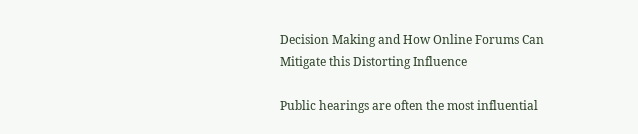Decision Making and How Online Forums Can Mitigate this Distorting Influence

Public hearings are often the most influential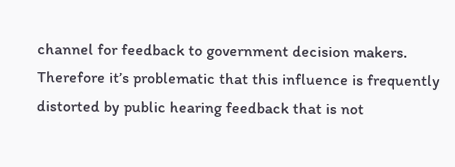channel for feedback to government decision makers. Therefore it’s problematic that this influence is frequently distorted by public hearing feedback that is not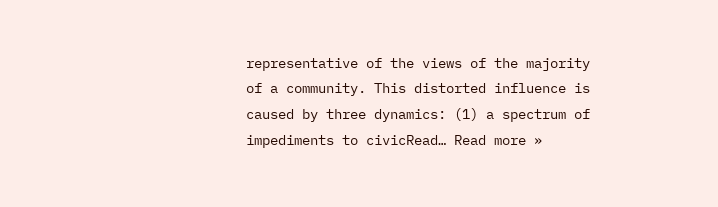representative of the views of the majority of a community. This distorted influence is caused by three dynamics: (1) a spectrum of impediments to civicRead… Read more »